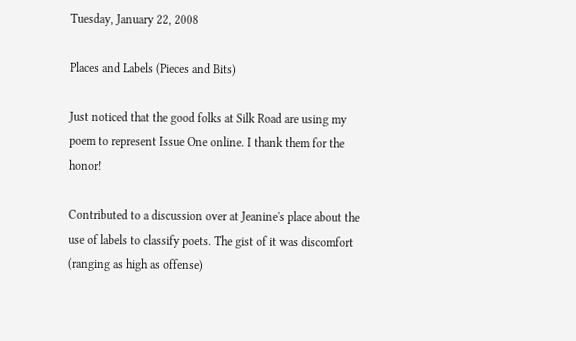Tuesday, January 22, 2008

Places and Labels (Pieces and Bits)

Just noticed that the good folks at Silk Road are using my poem to represent Issue One online. I thank them for the honor!

Contributed to a discussion over at Jeanine's place about the use of labels to classify poets. The gist of it was discomfort (ranging as high as offense)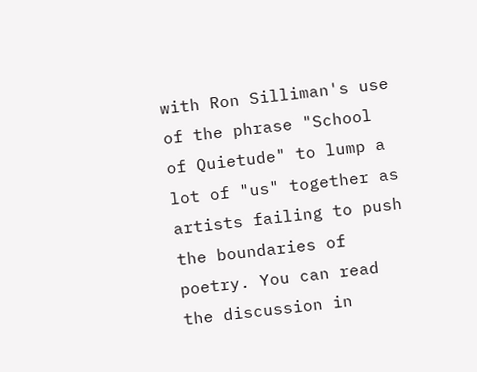with Ron Silliman's use of the phrase "School of Quietude" to lump a lot of "us" together as artists failing to push the boundaries of poetry. You can read the discussion in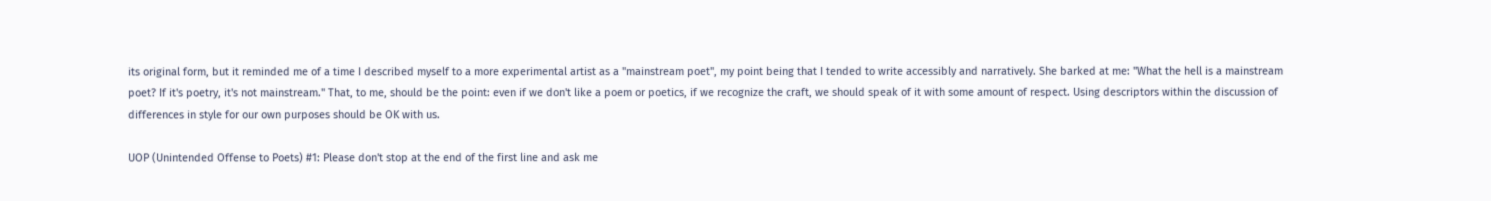its original form, but it reminded me of a time I described myself to a more experimental artist as a "mainstream poet", my point being that I tended to write accessibly and narratively. She barked at me: "What the hell is a mainstream poet? If it's poetry, it's not mainstream." That, to me, should be the point: even if we don't like a poem or poetics, if we recognize the craft, we should speak of it with some amount of respect. Using descriptors within the discussion of differences in style for our own purposes should be OK with us.

UOP (Unintended Offense to Poets) #1: Please don't stop at the end of the first line and ask me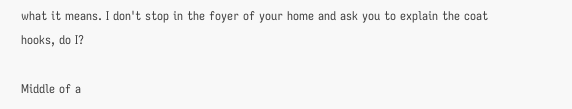what it means. I don't stop in the foyer of your home and ask you to explain the coat hooks, do I?

Middle of a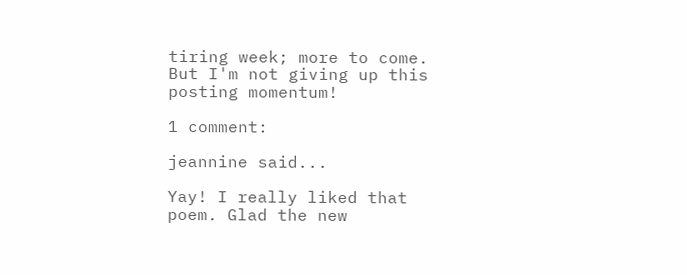tiring week; more to come. But I'm not giving up this posting momentum!

1 comment:

jeannine said...

Yay! I really liked that poem. Glad the new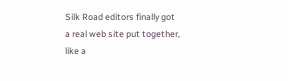Silk Road editors finally got a real web site put together, like a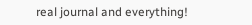real journal and everything!